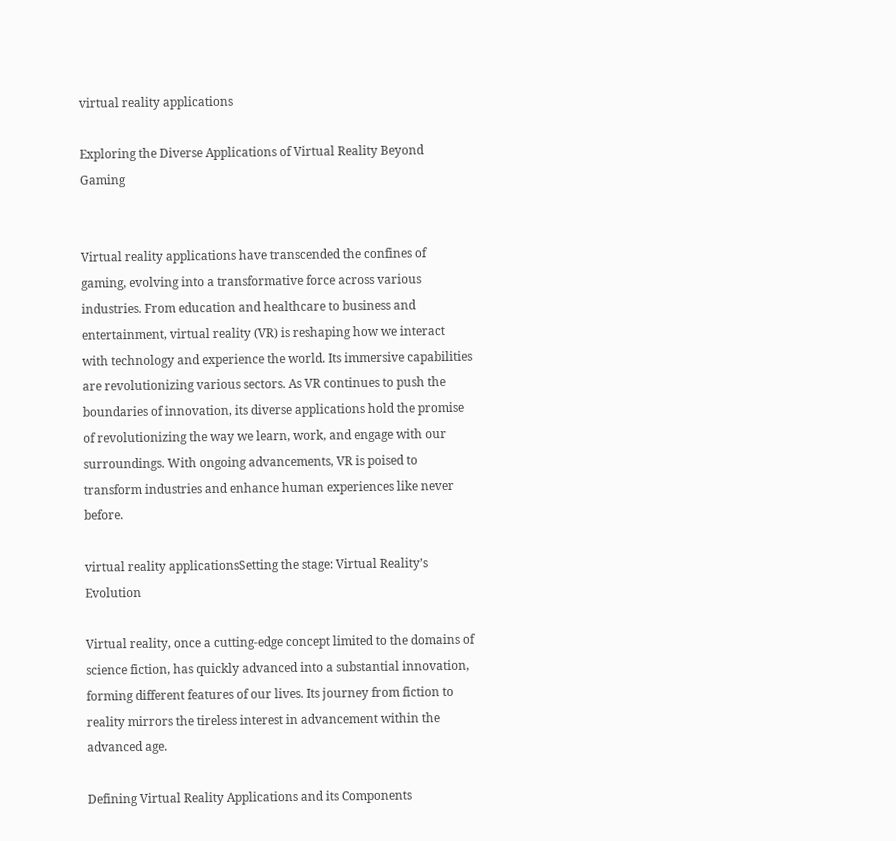virtual reality applications

Exploring the Diverse Applications of Virtual Reality Beyond Gaming


Virtual reality applications have transcended the confines of gaming, evolving into a transformative force across various industries. From education and healthcare to business and entertainment, virtual reality (VR) is reshaping how we interact with technology and experience the world. Its immersive capabilities are revolutionizing various sectors. As VR continues to push the boundaries of innovation, its diverse applications hold the promise of revolutionizing the way we learn, work, and engage with our surroundings. With ongoing advancements, VR is poised to transform industries and enhance human experiences like never before.

virtual reality applicationsSetting the stage: Virtual Reality’s Evolution

Virtual reality, once a cutting-edge concept limited to the domains of science fiction, has quickly advanced into a substantial innovation, forming different features of our lives. Its journey from fiction to reality mirrors the tireless interest in advancement within the advanced age.

Defining Virtual Reality Applications and its Components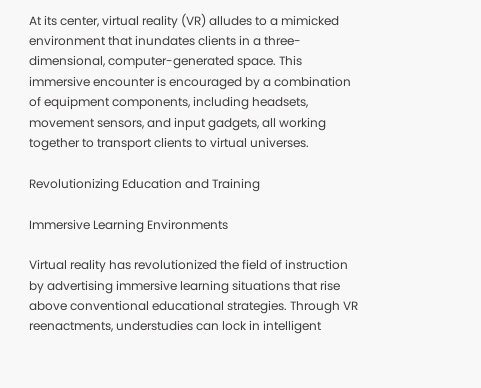At its center, virtual reality (VR) alludes to a mimicked environment that inundates clients in a three-dimensional, computer-generated space. This immersive encounter is encouraged by a combination of equipment components, including headsets, movement sensors, and input gadgets, all working together to transport clients to virtual universes.

Revolutionizing Education and Training

Immersive Learning Environments

Virtual reality has revolutionized the field of instruction by advertising immersive learning situations that rise above conventional educational strategies. Through VR reenactments, understudies can lock in intelligent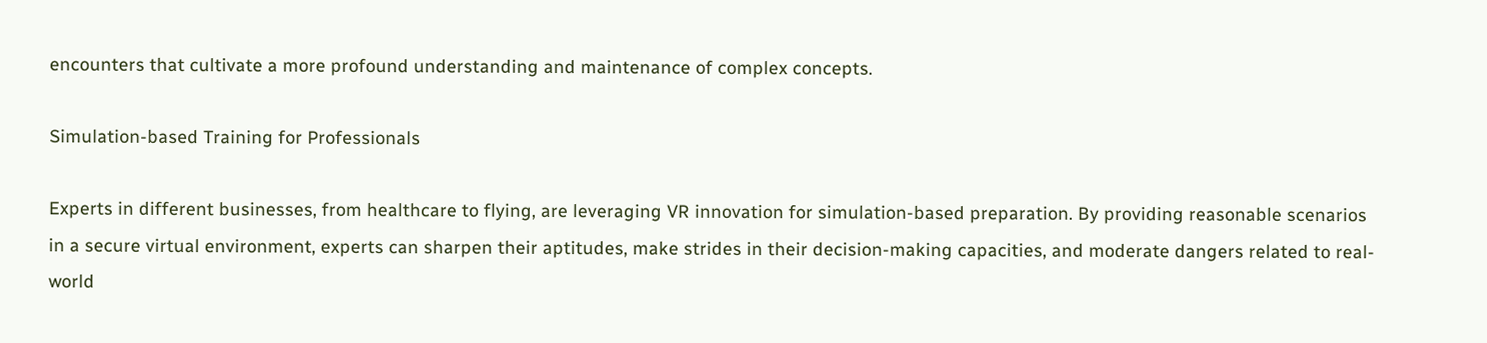encounters that cultivate a more profound understanding and maintenance of complex concepts.

Simulation-based Training for Professionals

Experts in different businesses, from healthcare to flying, are leveraging VR innovation for simulation-based preparation. By providing reasonable scenarios in a secure virtual environment, experts can sharpen their aptitudes, make strides in their decision-making capacities, and moderate dangers related to real-world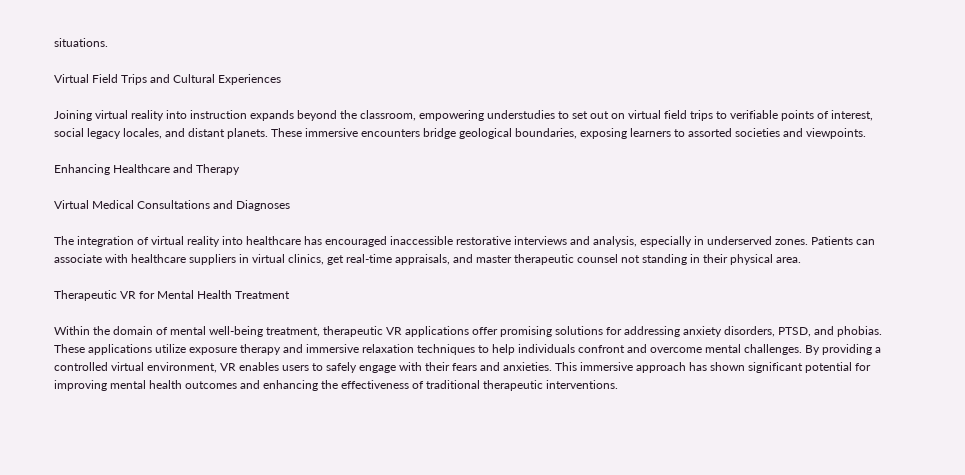situations.

Virtual Field Trips and Cultural Experiences

Joining virtual reality into instruction expands beyond the classroom, empowering understudies to set out on virtual field trips to verifiable points of interest, social legacy locales, and distant planets. These immersive encounters bridge geological boundaries, exposing learners to assorted societies and viewpoints.

Enhancing Healthcare and Therapy

Virtual Medical Consultations and Diagnoses

The integration of virtual reality into healthcare has encouraged inaccessible restorative interviews and analysis, especially in underserved zones. Patients can associate with healthcare suppliers in virtual clinics, get real-time appraisals, and master therapeutic counsel not standing in their physical area.

Therapeutic VR for Mental Health Treatment

Within the domain of mental well-being treatment, therapeutic VR applications offer promising solutions for addressing anxiety disorders, PTSD, and phobias. These applications utilize exposure therapy and immersive relaxation techniques to help individuals confront and overcome mental challenges. By providing a controlled virtual environment, VR enables users to safely engage with their fears and anxieties. This immersive approach has shown significant potential for improving mental health outcomes and enhancing the effectiveness of traditional therapeutic interventions.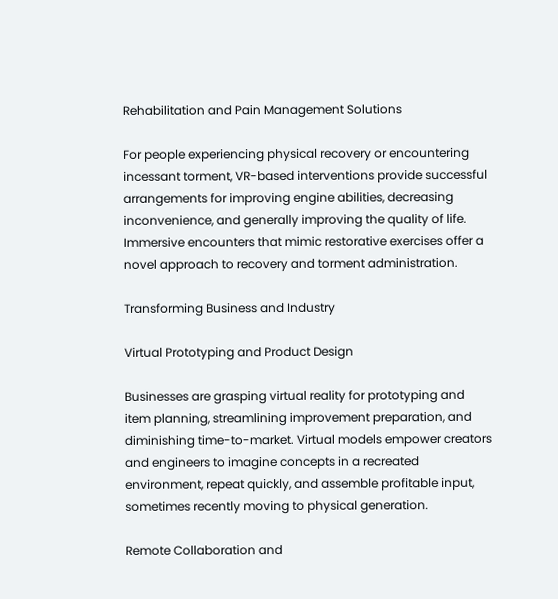Rehabilitation and Pain Management Solutions

For people experiencing physical recovery or encountering incessant torment, VR-based interventions provide successful arrangements for improving engine abilities, decreasing inconvenience, and generally improving the quality of life. Immersive encounters that mimic restorative exercises offer a novel approach to recovery and torment administration.

Transforming Business and Industry

Virtual Prototyping and Product Design

Businesses are grasping virtual reality for prototyping and item planning, streamlining improvement preparation, and diminishing time-to-market. Virtual models empower creators and engineers to imagine concepts in a recreated environment, repeat quickly, and assemble profitable input, sometimes recently moving to physical generation.

Remote Collaboration and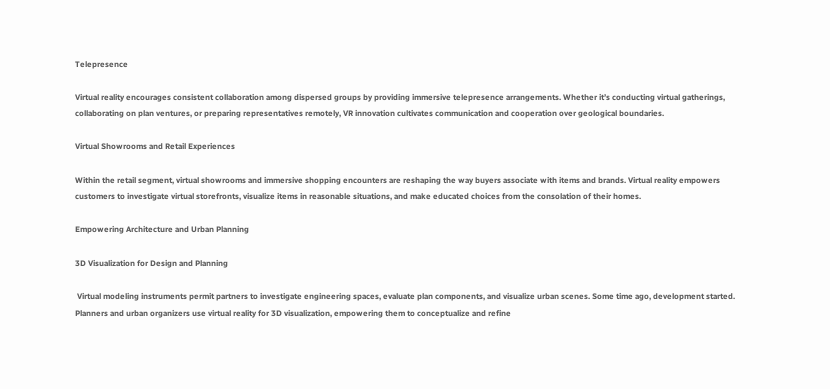Telepresence

Virtual reality encourages consistent collaboration among dispersed groups by providing immersive telepresence arrangements. Whether it’s conducting virtual gatherings, collaborating on plan ventures, or preparing representatives remotely, VR innovation cultivates communication and cooperation over geological boundaries.

Virtual Showrooms and Retail Experiences

Within the retail segment, virtual showrooms and immersive shopping encounters are reshaping the way buyers associate with items and brands. Virtual reality empowers customers to investigate virtual storefronts, visualize items in reasonable situations, and make educated choices from the consolation of their homes.

Empowering Architecture and Urban Planning

3D Visualization for Design and Planning

 Virtual modeling instruments permit partners to investigate engineering spaces, evaluate plan components, and visualize urban scenes. Some time ago, development started. Planners and urban organizers use virtual reality for 3D visualization, empowering them to conceptualize and refine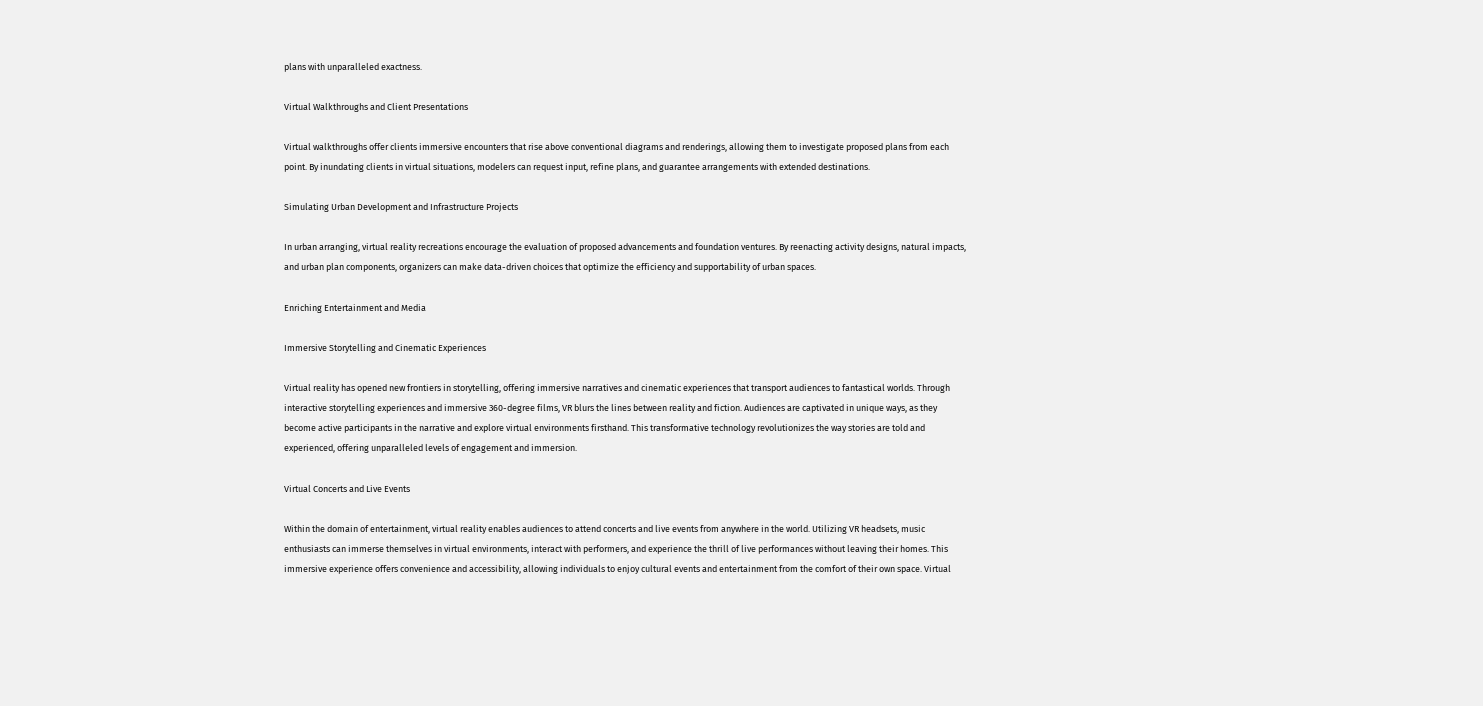plans with unparalleled exactness.

Virtual Walkthroughs and Client Presentations

Virtual walkthroughs offer clients immersive encounters that rise above conventional diagrams and renderings, allowing them to investigate proposed plans from each point. By inundating clients in virtual situations, modelers can request input, refine plans, and guarantee arrangements with extended destinations.

Simulating Urban Development and Infrastructure Projects

In urban arranging, virtual reality recreations encourage the evaluation of proposed advancements and foundation ventures. By reenacting activity designs, natural impacts, and urban plan components, organizers can make data-driven choices that optimize the efficiency and supportability of urban spaces.

Enriching Entertainment and Media

Immersive Storytelling and Cinematic Experiences

Virtual reality has opened new frontiers in storytelling, offering immersive narratives and cinematic experiences that transport audiences to fantastical worlds. Through interactive storytelling experiences and immersive 360-degree films, VR blurs the lines between reality and fiction. Audiences are captivated in unique ways, as they become active participants in the narrative and explore virtual environments firsthand. This transformative technology revolutionizes the way stories are told and experienced, offering unparalleled levels of engagement and immersion.

Virtual Concerts and Live Events

Within the domain of entertainment, virtual reality enables audiences to attend concerts and live events from anywhere in the world. Utilizing VR headsets, music enthusiasts can immerse themselves in virtual environments, interact with performers, and experience the thrill of live performances without leaving their homes. This immersive experience offers convenience and accessibility, allowing individuals to enjoy cultural events and entertainment from the comfort of their own space. Virtual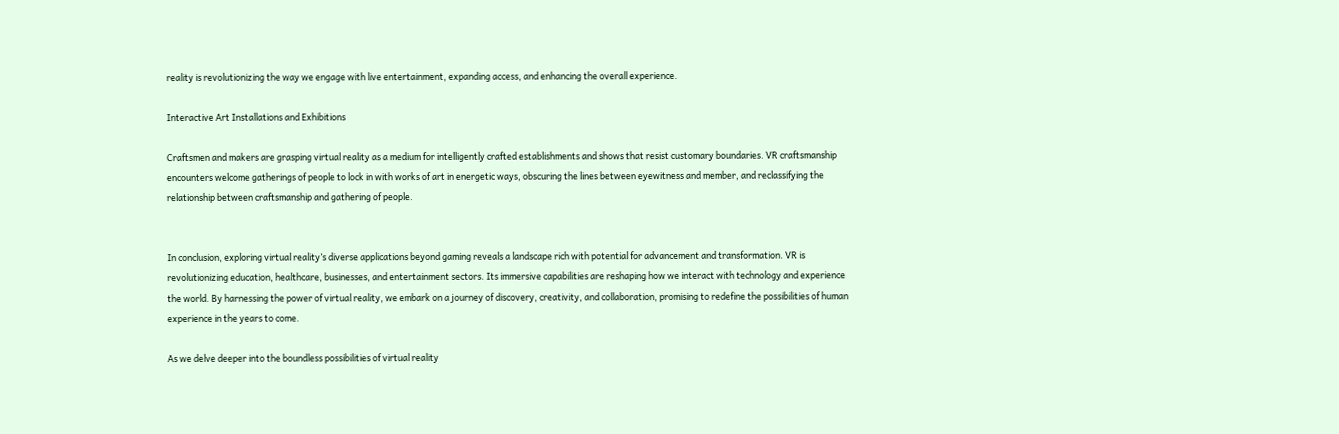reality is revolutionizing the way we engage with live entertainment, expanding access, and enhancing the overall experience.

Interactive Art Installations and Exhibitions

Craftsmen and makers are grasping virtual reality as a medium for intelligently crafted establishments and shows that resist customary boundaries. VR craftsmanship encounters welcome gatherings of people to lock in with works of art in energetic ways, obscuring the lines between eyewitness and member, and reclassifying the relationship between craftsmanship and gathering of people.


In conclusion, exploring virtual reality’s diverse applications beyond gaming reveals a landscape rich with potential for advancement and transformation. VR is revolutionizing education, healthcare, businesses, and entertainment sectors. Its immersive capabilities are reshaping how we interact with technology and experience the world. By harnessing the power of virtual reality, we embark on a journey of discovery, creativity, and collaboration, promising to redefine the possibilities of human experience in the years to come.

As we delve deeper into the boundless possibilities of virtual reality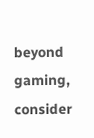beyond gaming, consider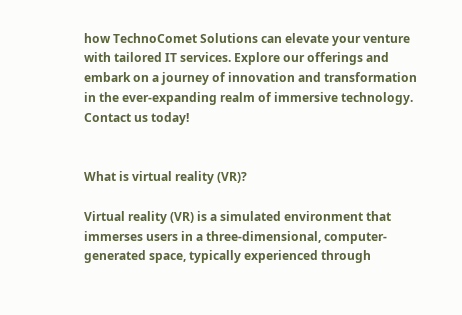how TechnoComet Solutions can elevate your venture with tailored IT services. Explore our offerings and embark on a journey of innovation and transformation in the ever-expanding realm of immersive technology. Contact us today!


What is virtual reality (VR)?

Virtual reality (VR) is a simulated environment that immerses users in a three-dimensional, computer-generated space, typically experienced through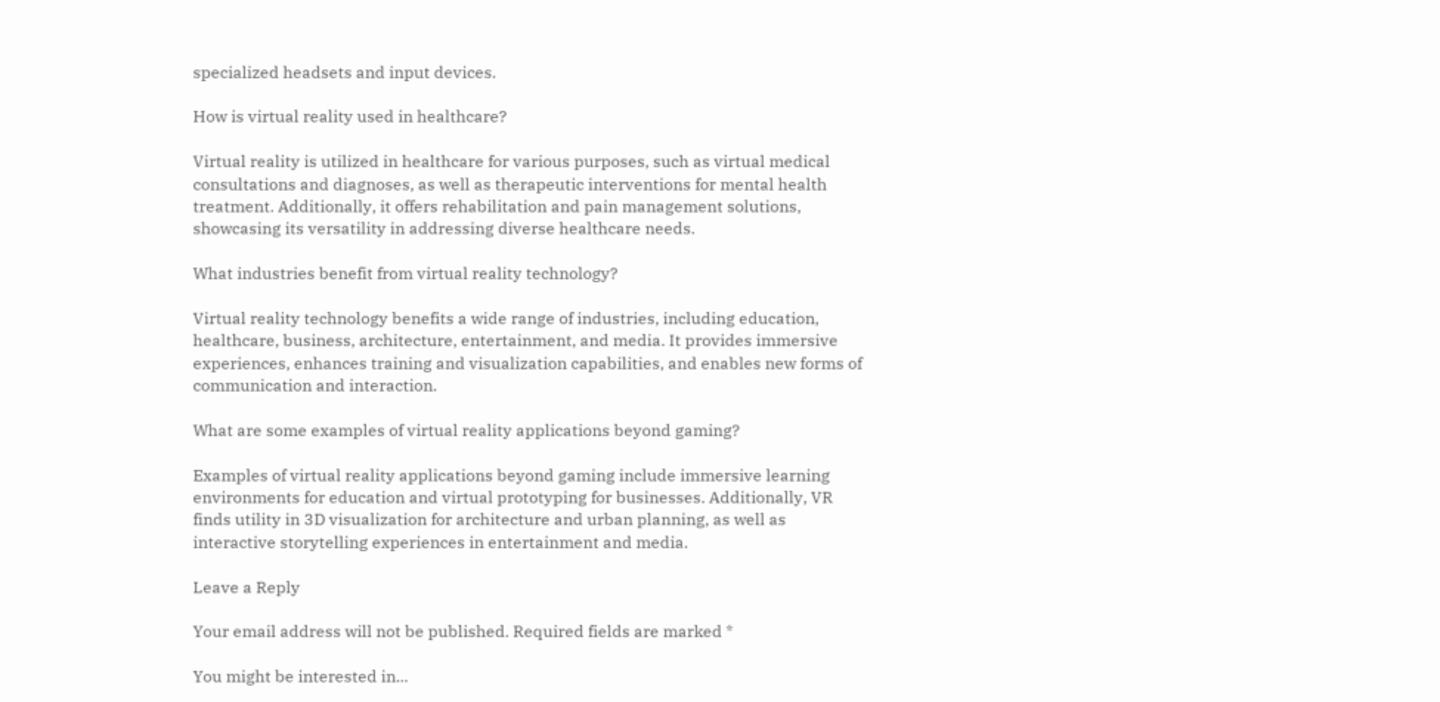specialized headsets and input devices.

How is virtual reality used in healthcare?

Virtual reality is utilized in healthcare for various purposes, such as virtual medical consultations and diagnoses, as well as therapeutic interventions for mental health treatment. Additionally, it offers rehabilitation and pain management solutions, showcasing its versatility in addressing diverse healthcare needs.

What industries benefit from virtual reality technology?

Virtual reality technology benefits a wide range of industries, including education, healthcare, business, architecture, entertainment, and media. It provides immersive experiences, enhances training and visualization capabilities, and enables new forms of communication and interaction.

What are some examples of virtual reality applications beyond gaming?

Examples of virtual reality applications beyond gaming include immersive learning environments for education and virtual prototyping for businesses. Additionally, VR finds utility in 3D visualization for architecture and urban planning, as well as interactive storytelling experiences in entertainment and media.

Leave a Reply

Your email address will not be published. Required fields are marked *

You might be interested in...